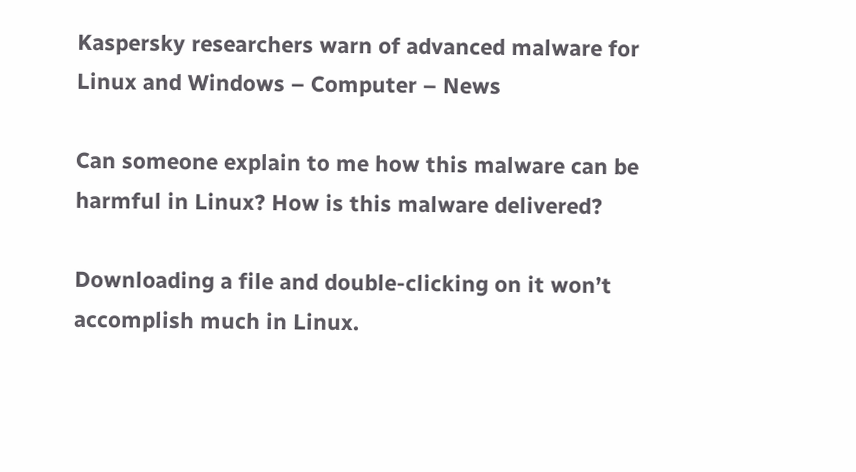Kaspersky researchers warn of advanced malware for Linux and Windows – Computer – News

Can someone explain to me how this malware can be harmful in Linux? How is this malware delivered?

Downloading a file and double-clicking on it won’t accomplish much in Linux.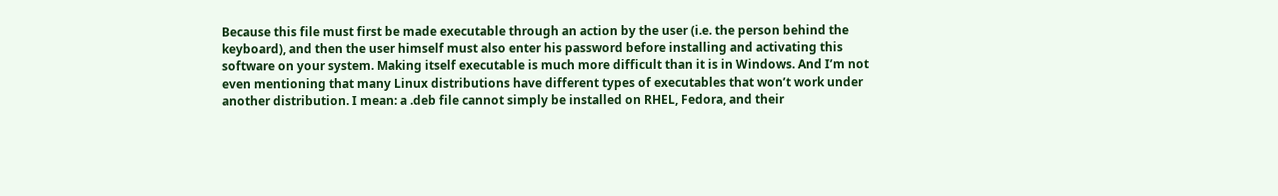Because this file must first be made executable through an action by the user (i.e. the person behind the keyboard), and then the user himself must also enter his password before installing and activating this software on your system. Making itself executable is much more difficult than it is in Windows. And I’m not even mentioning that many Linux distributions have different types of executables that won’t work under another distribution. I mean: a .deb file cannot simply be installed on RHEL, Fedora, and their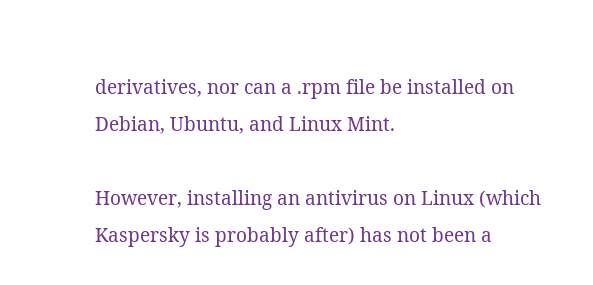derivatives, nor can a .rpm file be installed on Debian, Ubuntu, and Linux Mint.

However, installing an antivirus on Linux (which Kaspersky is probably after) has not been a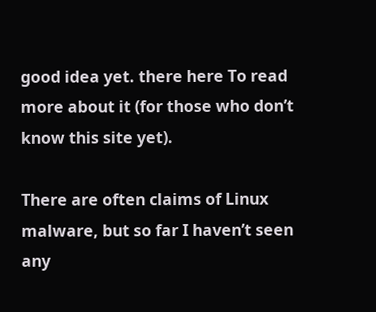good idea yet. there here To read more about it (for those who don’t know this site yet).

There are often claims of Linux malware, but so far I haven’t seen any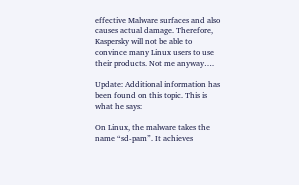effective Malware surfaces and also causes actual damage. Therefore, Kaspersky will not be able to convince many Linux users to use their products. Not me anyway….

Update: Additional information has been found on this topic. This is what he says:

On Linux, the malware takes the name “sd-pam”. It achieves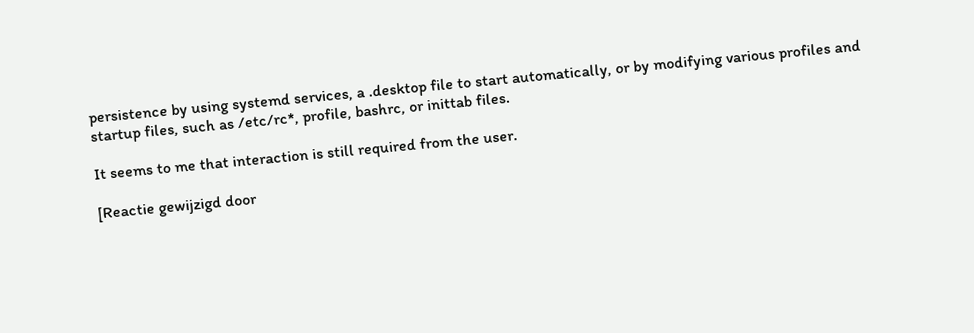persistence by using systemd services, a .desktop file to start automatically, or by modifying various profiles and startup files, such as /etc/rc*, profile, bashrc, or inittab files.

It seems to me that interaction is still required from the user.

[Reactie gewijzigd door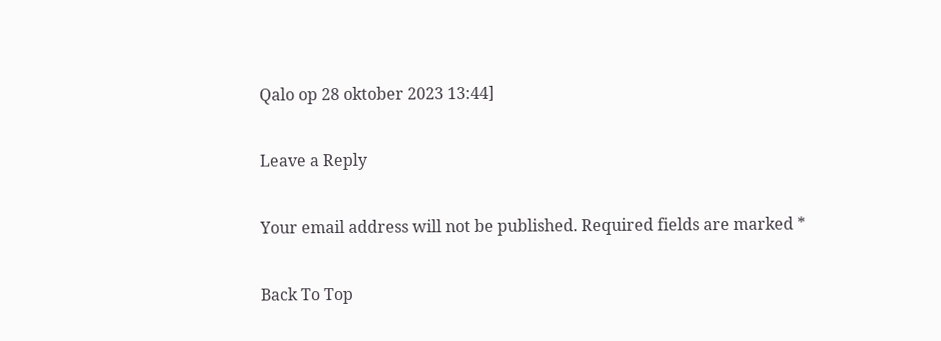Qalo op 28 oktober 2023 13:44]

Leave a Reply

Your email address will not be published. Required fields are marked *

Back To Top